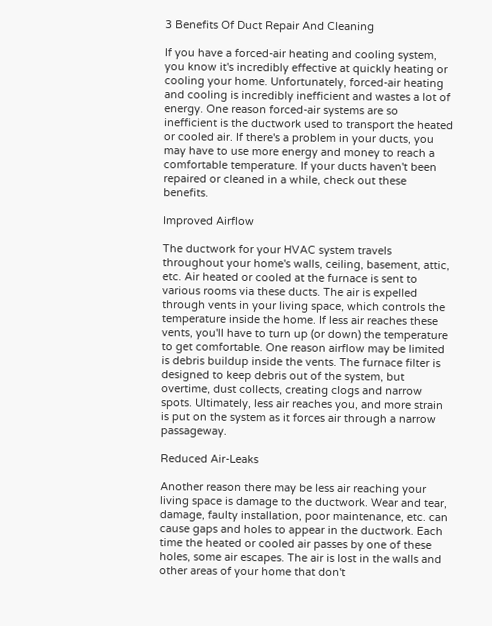3 Benefits Of Duct Repair And Cleaning

If you have a forced-air heating and cooling system, you know it's incredibly effective at quickly heating or cooling your home. Unfortunately, forced-air heating and cooling is incredibly inefficient and wastes a lot of energy. One reason forced-air systems are so inefficient is the ductwork used to transport the heated or cooled air. If there's a problem in your ducts, you may have to use more energy and money to reach a comfortable temperature. If your ducts haven't been repaired or cleaned in a while, check out these benefits.

Improved Airflow

The ductwork for your HVAC system travels throughout your home's walls, ceiling, basement, attic, etc. Air heated or cooled at the furnace is sent to various rooms via these ducts. The air is expelled through vents in your living space, which controls the temperature inside the home. If less air reaches these vents, you'll have to turn up (or down) the temperature to get comfortable. One reason airflow may be limited is debris buildup inside the vents. The furnace filter is designed to keep debris out of the system, but overtime, dust collects, creating clogs and narrow spots. Ultimately, less air reaches you, and more strain is put on the system as it forces air through a narrow passageway.

Reduced Air-Leaks

Another reason there may be less air reaching your living space is damage to the ductwork. Wear and tear, damage, faulty installation, poor maintenance, etc. can cause gaps and holes to appear in the ductwork. Each time the heated or cooled air passes by one of these holes, some air escapes. The air is lost in the walls and other areas of your home that don't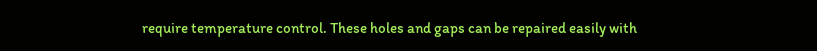require temperature control. These holes and gaps can be repaired easily with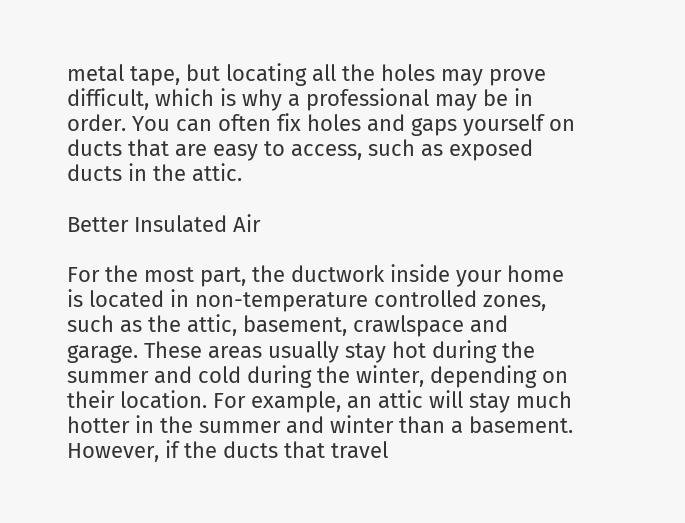metal tape, but locating all the holes may prove difficult, which is why a professional may be in order. You can often fix holes and gaps yourself on ducts that are easy to access, such as exposed ducts in the attic.

Better Insulated Air

For the most part, the ductwork inside your home is located in non-temperature controlled zones, such as the attic, basement, crawlspace and garage. These areas usually stay hot during the summer and cold during the winter, depending on their location. For example, an attic will stay much hotter in the summer and winter than a basement. However, if the ducts that travel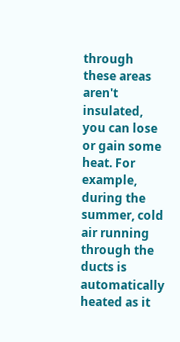through these areas aren't insulated, you can lose or gain some heat. For example, during the summer, cold air running through the ducts is automatically heated as it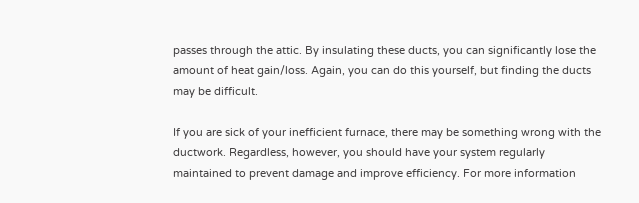passes through the attic. By insulating these ducts, you can significantly lose the amount of heat gain/loss. Again, you can do this yourself, but finding the ducts may be difficult.

If you are sick of your inefficient furnace, there may be something wrong with the ductwork. Regardless, however, you should have your system regularly maintained to prevent damage and improve efficiency. For more information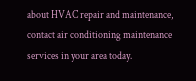about HVAC repair and maintenance, contact air conditioning maintenance services in your area today.